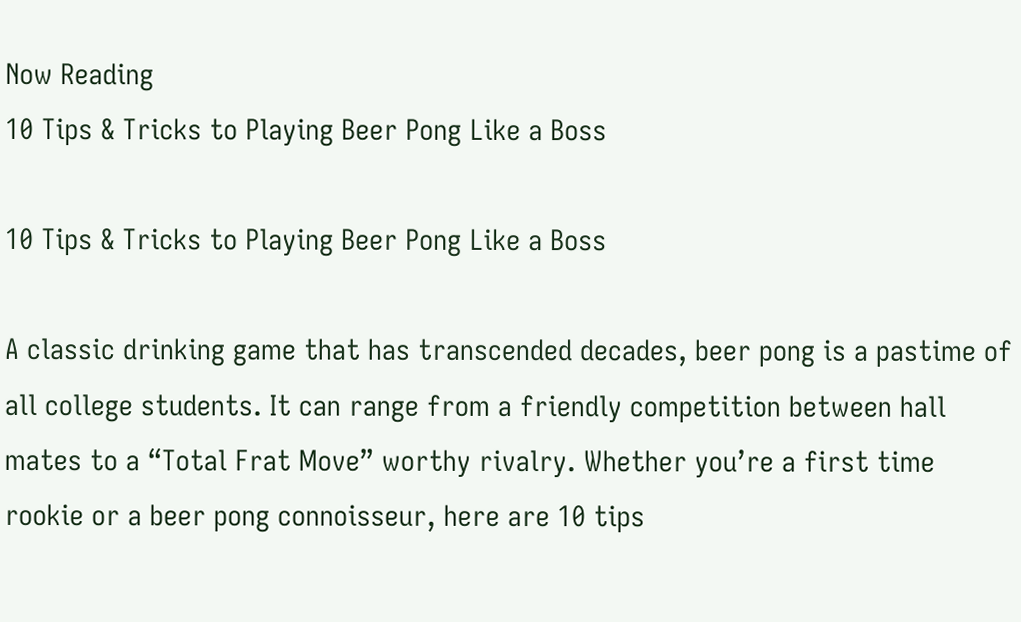Now Reading
10 Tips & Tricks to Playing Beer Pong Like a Boss

10 Tips & Tricks to Playing Beer Pong Like a Boss

A classic drinking game that has transcended decades, beer pong is a pastime of all college students. It can range from a friendly competition between hall mates to a “Total Frat Move” worthy rivalry. Whether you’re a first time rookie or a beer pong connoisseur, here are 10 tips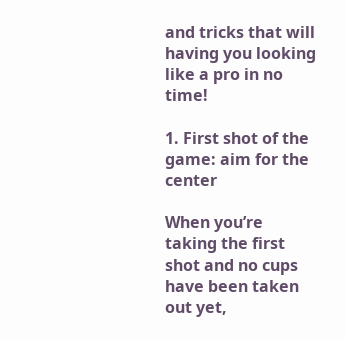and tricks that will having you looking like a pro in no time!

1. First shot of the game: aim for the center

When you’re taking the first shot and no cups have been taken out yet,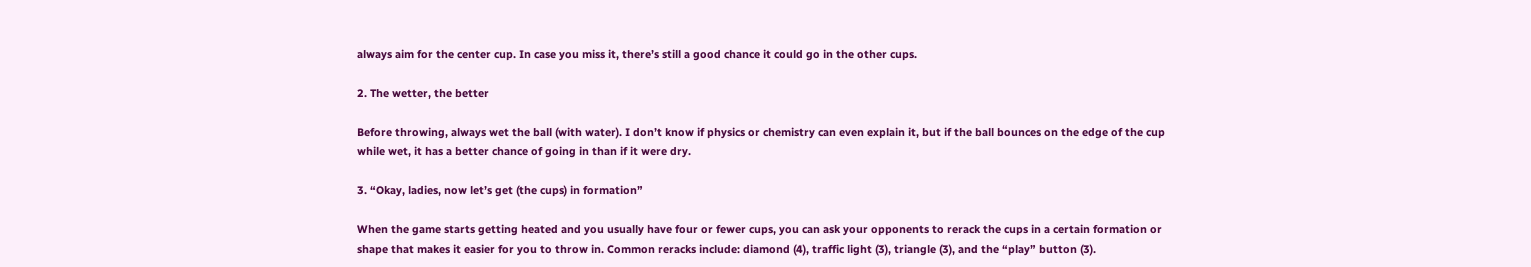always aim for the center cup. In case you miss it, there’s still a good chance it could go in the other cups.

2. The wetter, the better

Before throwing, always wet the ball (with water). I don’t know if physics or chemistry can even explain it, but if the ball bounces on the edge of the cup while wet, it has a better chance of going in than if it were dry.

3. “Okay, ladies, now let’s get (the cups) in formation”

When the game starts getting heated and you usually have four or fewer cups, you can ask your opponents to rerack the cups in a certain formation or shape that makes it easier for you to throw in. Common reracks include: diamond (4), traffic light (3), triangle (3), and the “play” button (3).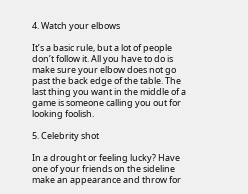4. Watch your elbows

It’s a basic rule, but a lot of people don’t follow it. All you have to do is make sure your elbow does not go past the back edge of the table. The last thing you want in the middle of a game is someone calling you out for looking foolish.

5. Celebrity shot

In a drought or feeling lucky? Have one of your friends on the sideline make an appearance and throw for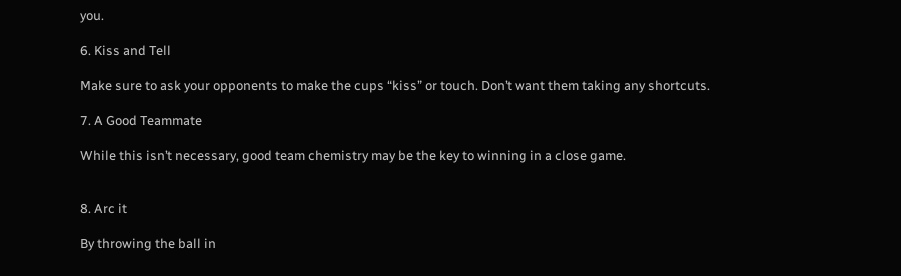you.

6. Kiss and Tell

Make sure to ask your opponents to make the cups “kiss” or touch. Don’t want them taking any shortcuts.

7. A Good Teammate

While this isn’t necessary, good team chemistry may be the key to winning in a close game.


8. Arc it

By throwing the ball in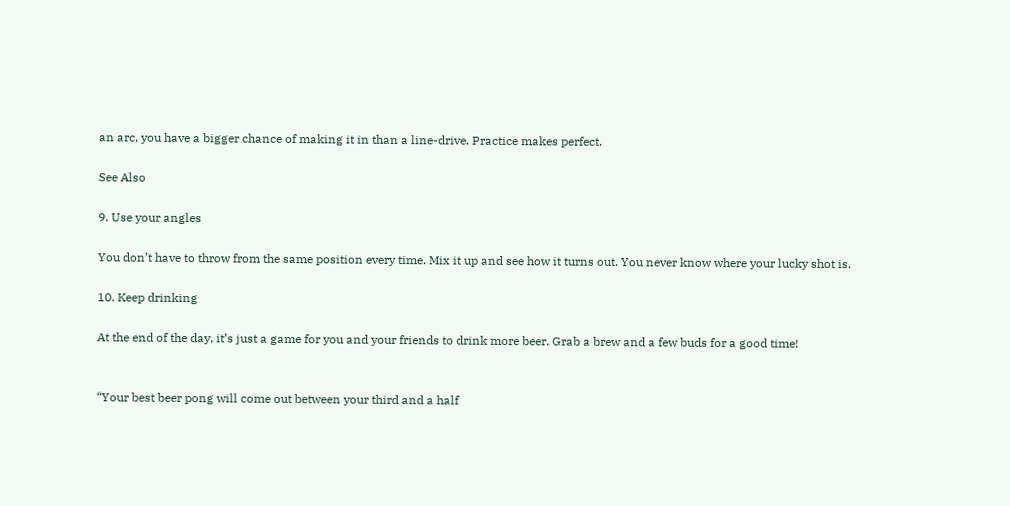an arc, you have a bigger chance of making it in than a line-drive. Practice makes perfect.

See Also

9. Use your angles

You don’t have to throw from the same position every time. Mix it up and see how it turns out. You never know where your lucky shot is.

10. Keep drinking

At the end of the day, it’s just a game for you and your friends to drink more beer. Grab a brew and a few buds for a good time!


“Your best beer pong will come out between your third and a half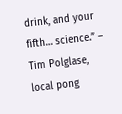drink, and your fifth… science.” – Tim Polglase, local pong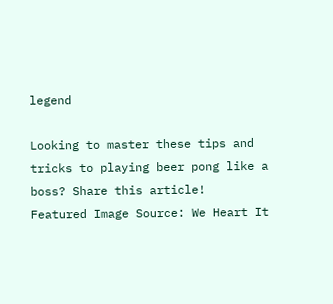legend

Looking to master these tips and tricks to playing beer pong like a boss? Share this article!
Featured Image Source: We Heart It